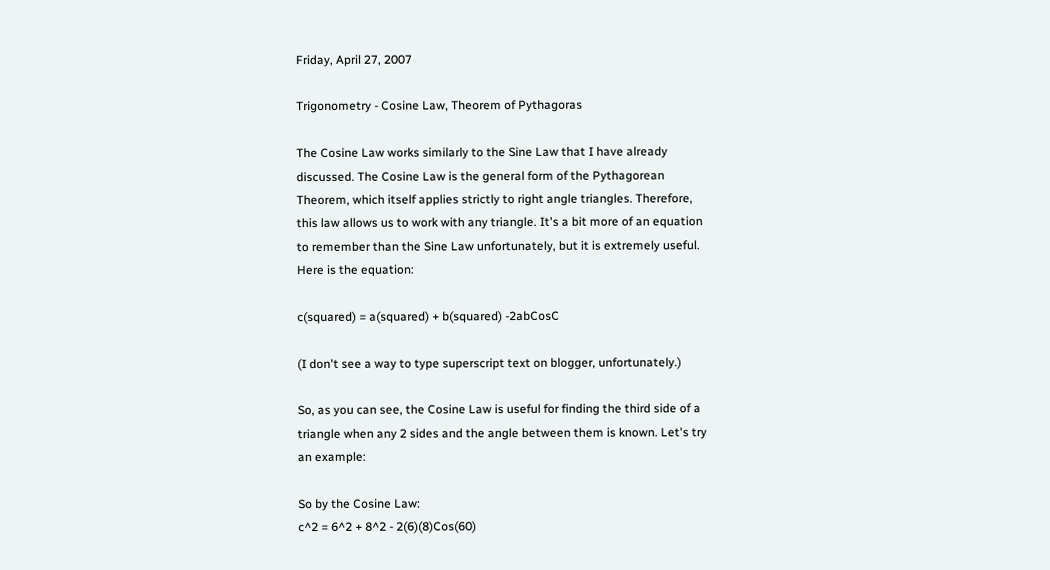Friday, April 27, 2007

Trigonometry - Cosine Law, Theorem of Pythagoras

The Cosine Law works similarly to the Sine Law that I have already discussed. The Cosine Law is the general form of the Pythagorean Theorem, which itself applies strictly to right angle triangles. Therefore, this law allows us to work with any triangle. It's a bit more of an equation to remember than the Sine Law unfortunately, but it is extremely useful. Here is the equation:

c(squared) = a(squared) + b(squared) -2abCosC

(I don't see a way to type superscript text on blogger, unfortunately.)

So, as you can see, the Cosine Law is useful for finding the third side of a triangle when any 2 sides and the angle between them is known. Let's try an example:

So by the Cosine Law:
c^2 = 6^2 + 8^2 - 2(6)(8)Cos(60)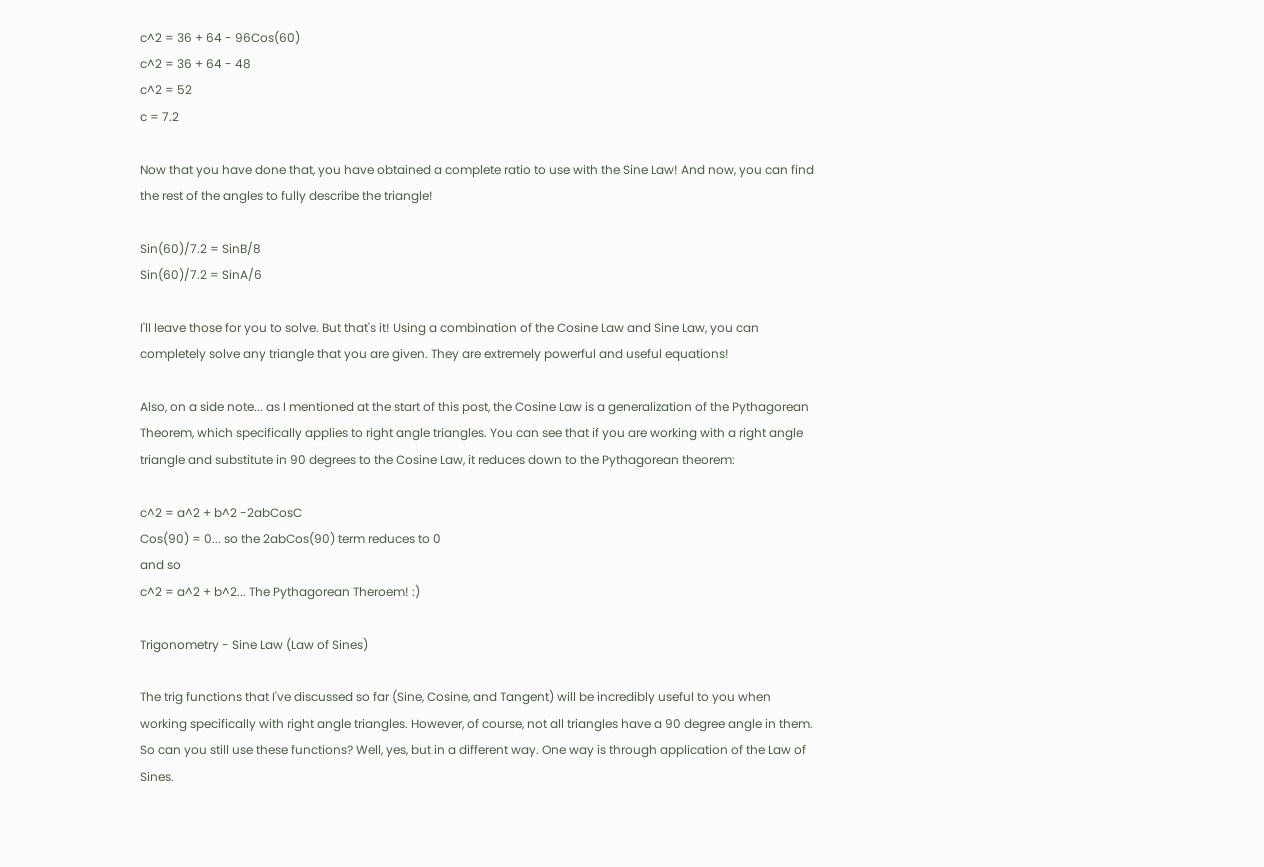c^2 = 36 + 64 - 96Cos(60)
c^2 = 36 + 64 - 48
c^2 = 52
c = 7.2

Now that you have done that, you have obtained a complete ratio to use with the Sine Law! And now, you can find the rest of the angles to fully describe the triangle!

Sin(60)/7.2 = SinB/8
Sin(60)/7.2 = SinA/6

I'll leave those for you to solve. But that's it! Using a combination of the Cosine Law and Sine Law, you can completely solve any triangle that you are given. They are extremely powerful and useful equations!

Also, on a side note... as I mentioned at the start of this post, the Cosine Law is a generalization of the Pythagorean Theorem, which specifically applies to right angle triangles. You can see that if you are working with a right angle triangle and substitute in 90 degrees to the Cosine Law, it reduces down to the Pythagorean theorem:

c^2 = a^2 + b^2 -2abCosC
Cos(90) = 0... so the 2abCos(90) term reduces to 0
and so
c^2 = a^2 + b^2... The Pythagorean Theroem! :)

Trigonometry - Sine Law (Law of Sines)

The trig functions that I've discussed so far (Sine, Cosine, and Tangent) will be incredibly useful to you when working specifically with right angle triangles. However, of course, not all triangles have a 90 degree angle in them. So can you still use these functions? Well, yes, but in a different way. One way is through application of the Law of Sines.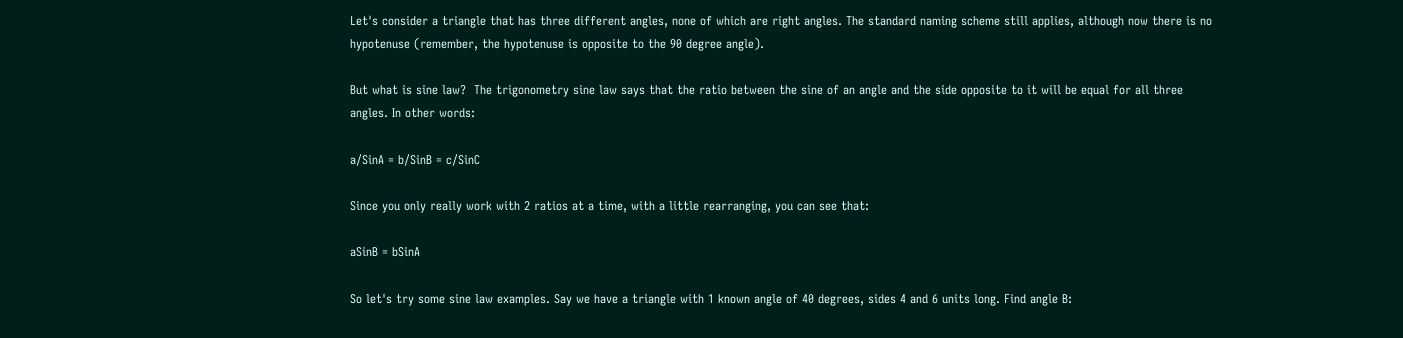Let's consider a triangle that has three different angles, none of which are right angles. The standard naming scheme still applies, although now there is no hypotenuse (remember, the hypotenuse is opposite to the 90 degree angle).

But what is sine law?  The trigonometry sine law says that the ratio between the sine of an angle and the side opposite to it will be equal for all three angles. In other words:

a/SinA = b/SinB = c/SinC

Since you only really work with 2 ratios at a time, with a little rearranging, you can see that:

aSinB = bSinA

So let's try some sine law examples. Say we have a triangle with 1 known angle of 40 degrees, sides 4 and 6 units long. Find angle B: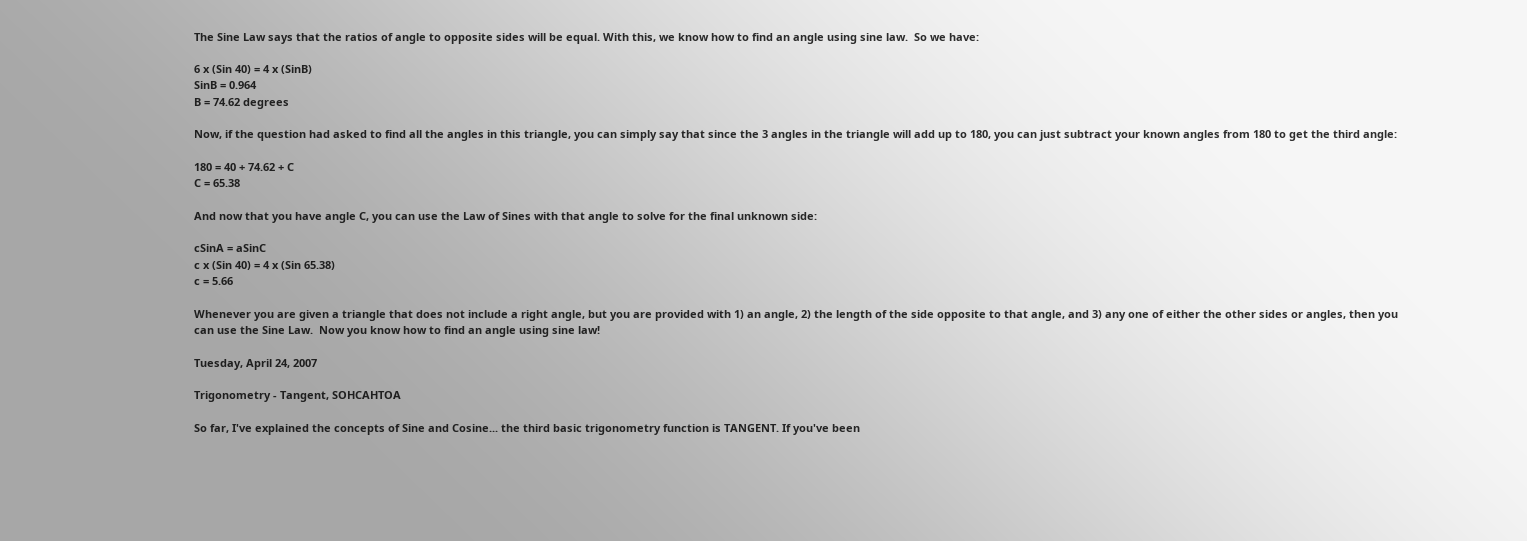The Sine Law says that the ratios of angle to opposite sides will be equal. With this, we know how to find an angle using sine law.  So we have:

6 x (Sin 40) = 4 x (SinB)
SinB = 0.964
B = 74.62 degrees

Now, if the question had asked to find all the angles in this triangle, you can simply say that since the 3 angles in the triangle will add up to 180, you can just subtract your known angles from 180 to get the third angle:

180 = 40 + 74.62 + C
C = 65.38

And now that you have angle C, you can use the Law of Sines with that angle to solve for the final unknown side:

cSinA = aSinC
c x (Sin 40) = 4 x (Sin 65.38)
c = 5.66

Whenever you are given a triangle that does not include a right angle, but you are provided with 1) an angle, 2) the length of the side opposite to that angle, and 3) any one of either the other sides or angles, then you can use the Sine Law.  Now you know how to find an angle using sine law!

Tuesday, April 24, 2007

Trigonometry - Tangent, SOHCAHTOA

So far, I've explained the concepts of Sine and Cosine... the third basic trigonometry function is TANGENT. If you've been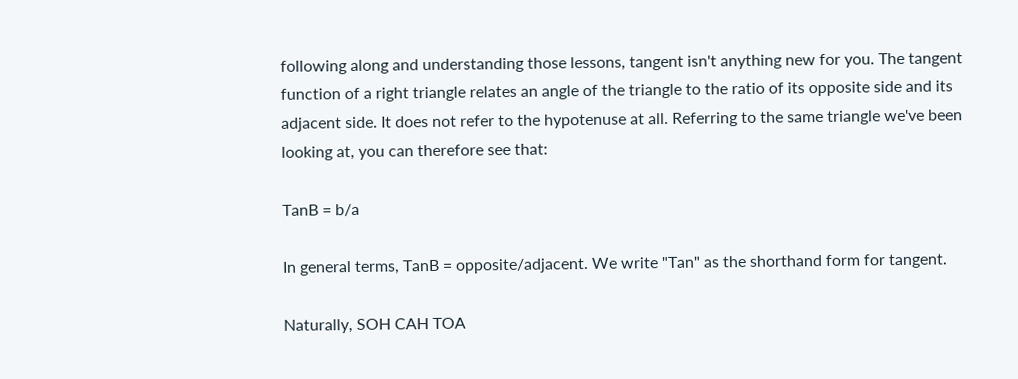following along and understanding those lessons, tangent isn't anything new for you. The tangent function of a right triangle relates an angle of the triangle to the ratio of its opposite side and its adjacent side. It does not refer to the hypotenuse at all. Referring to the same triangle we've been looking at, you can therefore see that:

TanB = b/a

In general terms, TanB = opposite/adjacent. We write "Tan" as the shorthand form for tangent.

Naturally, SOH CAH TOA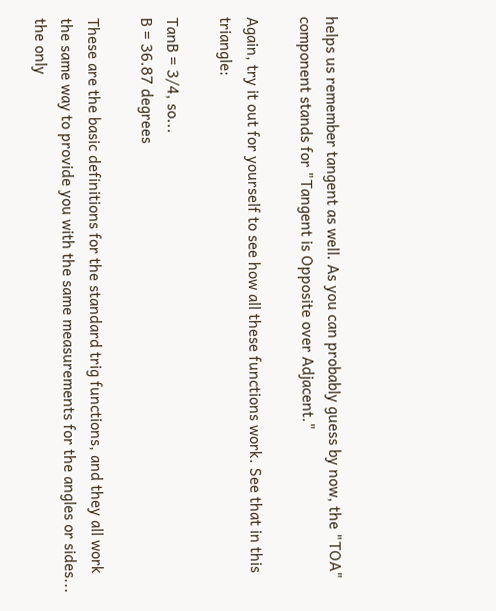helps us remember tangent as well. As you can probably guess by now, the "TOA" component stands for "Tangent is Opposite over Adjacent."

Again, try it out for yourself to see how all these functions work. See that in this triangle:

TanB = 3/4, so...
B = 36.87 degrees

These are the basic definitions for the standard trig functions, and they all work the same way to provide you with the same measurements for the angles or sides... the only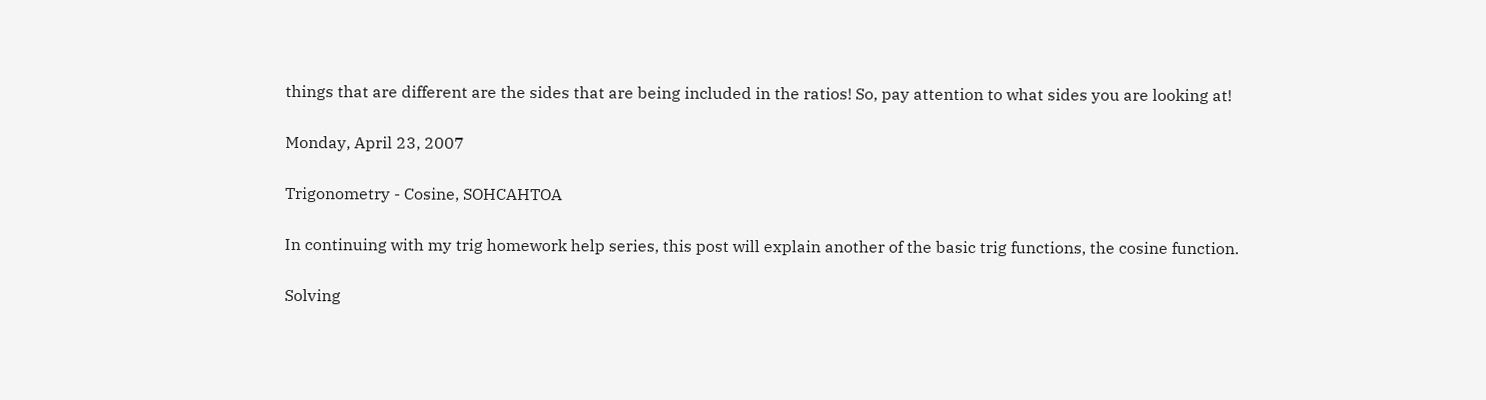things that are different are the sides that are being included in the ratios! So, pay attention to what sides you are looking at!

Monday, April 23, 2007

Trigonometry - Cosine, SOHCAHTOA

In continuing with my trig homework help series, this post will explain another of the basic trig functions, the cosine function.

Solving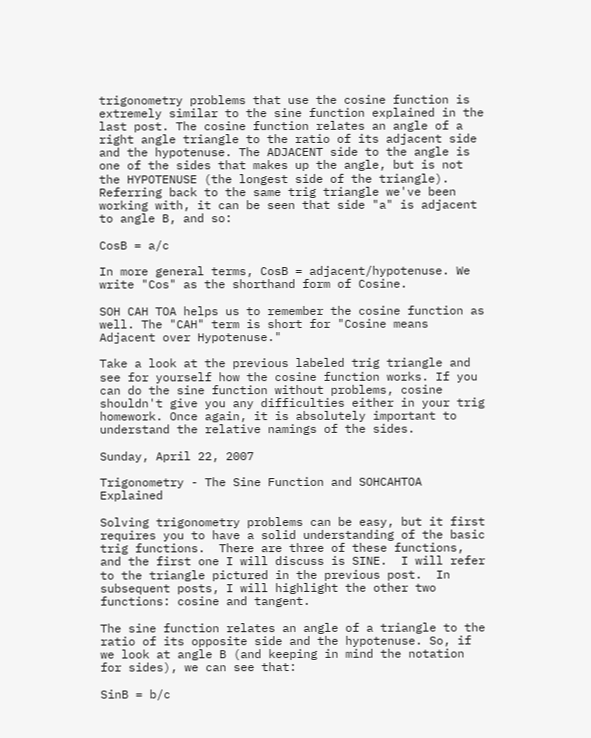trigonometry problems that use the cosine function is extremely similar to the sine function explained in the last post. The cosine function relates an angle of a right angle triangle to the ratio of its adjacent side and the hypotenuse. The ADJACENT side to the angle is one of the sides that makes up the angle, but is not the HYPOTENUSE (the longest side of the triangle). Referring back to the same trig triangle we've been working with, it can be seen that side "a" is adjacent to angle B, and so:

CosB = a/c

In more general terms, CosB = adjacent/hypotenuse. We write "Cos" as the shorthand form of Cosine.

SOH CAH TOA helps us to remember the cosine function as well. The "CAH" term is short for "Cosine means Adjacent over Hypotenuse."

Take a look at the previous labeled trig triangle and see for yourself how the cosine function works. If you can do the sine function without problems, cosine shouldn't give you any difficulties either in your trig homework. Once again, it is absolutely important to understand the relative namings of the sides.

Sunday, April 22, 2007

Trigonometry - The Sine Function and SOHCAHTOA Explained

Solving trigonometry problems can be easy, but it first requires you to have a solid understanding of the basic trig functions.  There are three of these functions, and the first one I will discuss is SINE.  I will refer to the triangle pictured in the previous post.  In subsequent posts, I will highlight the other two functions: cosine and tangent.

The sine function relates an angle of a triangle to the ratio of its opposite side and the hypotenuse. So, if we look at angle B (and keeping in mind the notation for sides), we can see that:

SinB = b/c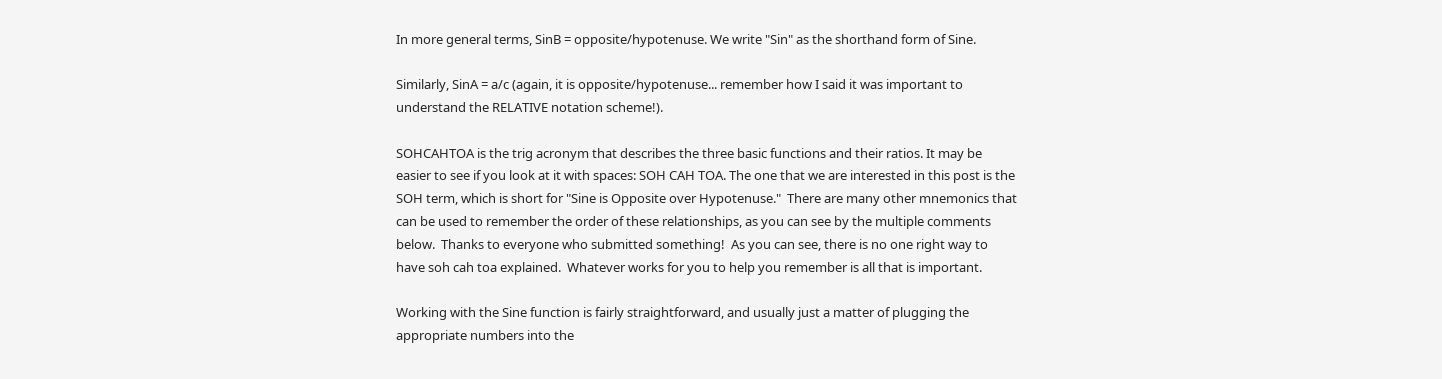In more general terms, SinB = opposite/hypotenuse. We write "Sin" as the shorthand form of Sine.

Similarly, SinA = a/c (again, it is opposite/hypotenuse... remember how I said it was important to understand the RELATIVE notation scheme!).

SOHCAHTOA is the trig acronym that describes the three basic functions and their ratios. It may be easier to see if you look at it with spaces: SOH CAH TOA. The one that we are interested in this post is the SOH term, which is short for "Sine is Opposite over Hypotenuse."  There are many other mnemonics that can be used to remember the order of these relationships, as you can see by the multiple comments below.  Thanks to everyone who submitted something!  As you can see, there is no one right way to have soh cah toa explained.  Whatever works for you to help you remember is all that is important.

Working with the Sine function is fairly straightforward, and usually just a matter of plugging the appropriate numbers into the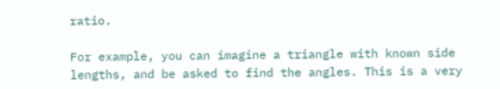ratio.

For example, you can imagine a triangle with known side lengths, and be asked to find the angles. This is a very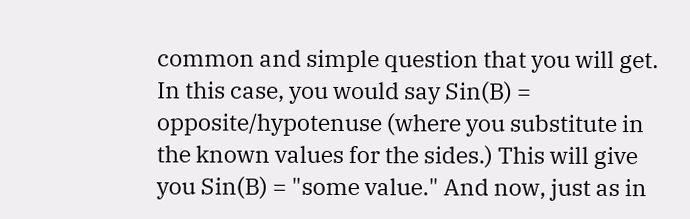common and simple question that you will get.  In this case, you would say Sin(B) = opposite/hypotenuse (where you substitute in the known values for the sides.) This will give you Sin(B) = "some value." And now, just as in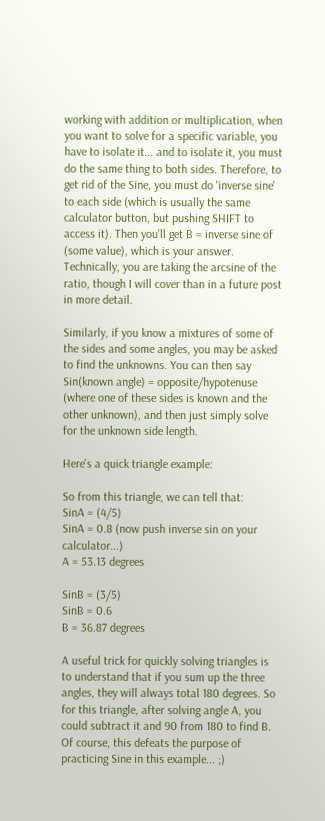working with addition or multiplication, when you want to solve for a specific variable, you have to isolate it... and to isolate it, you must do the same thing to both sides. Therefore, to get rid of the Sine, you must do 'inverse sine' to each side (which is usually the same calculator button, but pushing SHIFT to access it). Then you'll get B = inverse sine of (some value), which is your answer.  Technically, you are taking the arcsine of the ratio, though I will cover than in a future post in more detail.

Similarly, if you know a mixtures of some of the sides and some angles, you may be asked to find the unknowns. You can then say Sin(known angle) = opposite/hypotenuse (where one of these sides is known and the other unknown), and then just simply solve for the unknown side length.

Here's a quick triangle example:

So from this triangle, we can tell that:
SinA = (4/5)
SinA = 0.8 (now push inverse sin on your calculator...)
A = 53.13 degrees

SinB = (3/5)
SinB = 0.6
B = 36.87 degrees

A useful trick for quickly solving triangles is to understand that if you sum up the three angles, they will always total 180 degrees. So for this triangle, after solving angle A, you could subtract it and 90 from 180 to find B. Of course, this defeats the purpose of practicing Sine in this example... ;)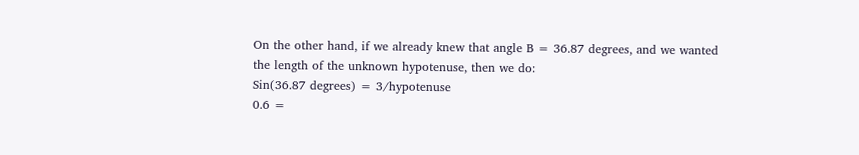On the other hand, if we already knew that angle B = 36.87 degrees, and we wanted the length of the unknown hypotenuse, then we do:
Sin(36.87 degrees) = 3/hypotenuse
0.6 =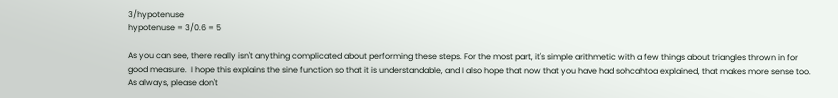3/hypotenuse
hypotenuse = 3/0.6 = 5

As you can see, there really isn't anything complicated about performing these steps. For the most part, it's simple arithmetic with a few things about triangles thrown in for good measure.  I hope this explains the sine function so that it is understandable, and I also hope that now that you have had sohcahtoa explained, that makes more sense too. As always, please don't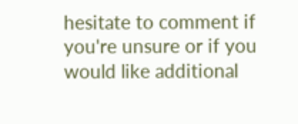hesitate to comment if you're unsure or if you would like additional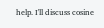help. I'll discuss cosine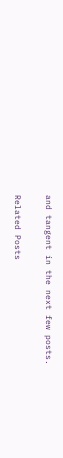and tangent in the next few posts.

Related Posts